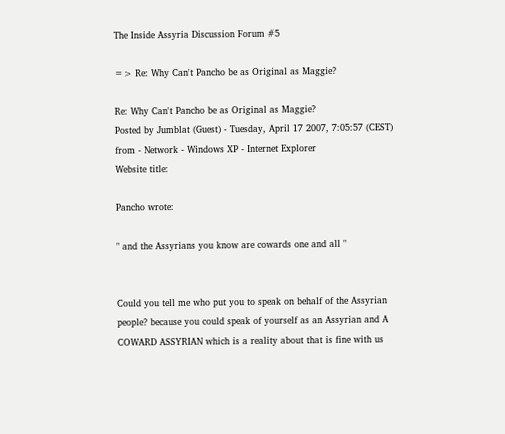The Inside Assyria Discussion Forum #5

=> Re: Why Can't Pancho be as Original as Maggie?

Re: Why Can't Pancho be as Original as Maggie?
Posted by Jumblat (Guest) - Tuesday, April 17 2007, 7:05:57 (CEST)
from - Network - Windows XP - Internet Explorer
Website title:

Pancho wrote:

" and the Assyrians you know are cowards one and all "


Could you tell me who put you to speak on behalf of the Assyrian people? because you could speak of yourself as an Assyrian and A COWARD ASSYRIAN which is a reality about that is fine with us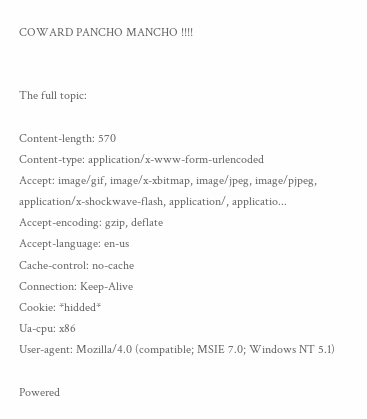COWARD PANCHO MANCHO !!!!


The full topic:

Content-length: 570
Content-type: application/x-www-form-urlencoded
Accept: image/gif, image/x-xbitmap, image/jpeg, image/pjpeg, application/x-shockwave-flash, application/, applicatio...
Accept-encoding: gzip, deflate
Accept-language: en-us
Cache-control: no-cache
Connection: Keep-Alive
Cookie: *hidded*
Ua-cpu: x86
User-agent: Mozilla/4.0 (compatible; MSIE 7.0; Windows NT 5.1)

Powered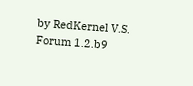by RedKernel V.S. Forum 1.2.b9